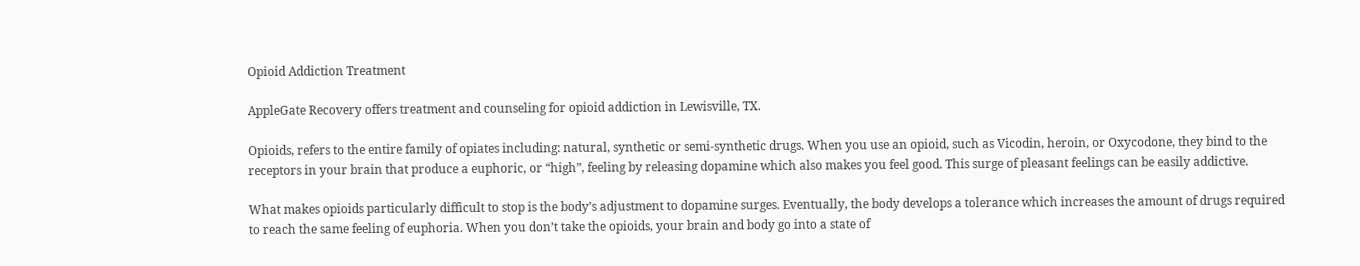Opioid Addiction Treatment

AppleGate Recovery offers treatment and counseling for opioid addiction in Lewisville, TX.

Opioids, refers to the entire family of opiates including: natural, synthetic or semi-synthetic drugs. When you use an opioid, such as Vicodin, heroin, or Oxycodone, they bind to the receptors in your brain that produce a euphoric, or “high”, feeling by releasing dopamine which also makes you feel good. This surge of pleasant feelings can be easily addictive.

What makes opioids particularly difficult to stop is the body’s adjustment to dopamine surges. Eventually, the body develops a tolerance which increases the amount of drugs required to reach the same feeling of euphoria. When you don’t take the opioids, your brain and body go into a state of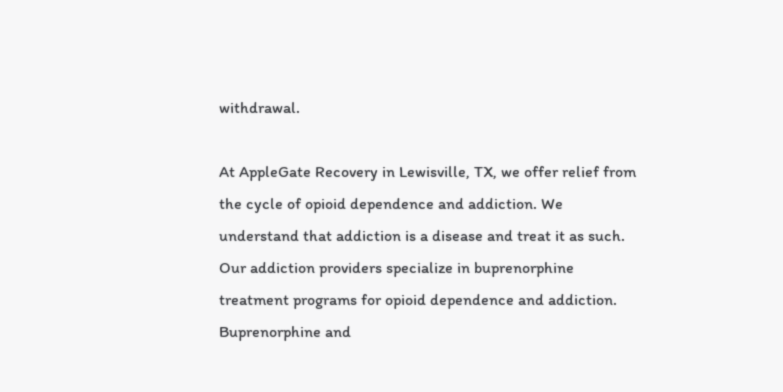withdrawal.

At AppleGate Recovery in Lewisville, TX, we offer relief from the cycle of opioid dependence and addiction. We understand that addiction is a disease and treat it as such. Our addiction providers specialize in buprenorphine treatment programs for opioid dependence and addiction. Buprenorphine and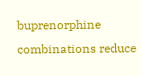buprenorphine combinations reduce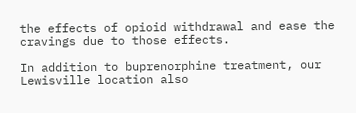the effects of opioid withdrawal and ease the cravings due to those effects.

In addition to buprenorphine treatment, our Lewisville location also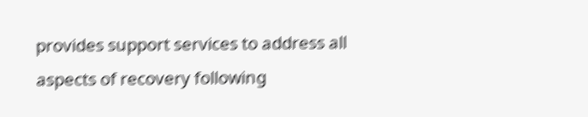provides support services to address all aspects of recovery following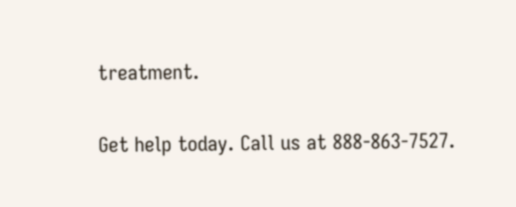treatment.

Get help today. Call us at 888-863-7527.